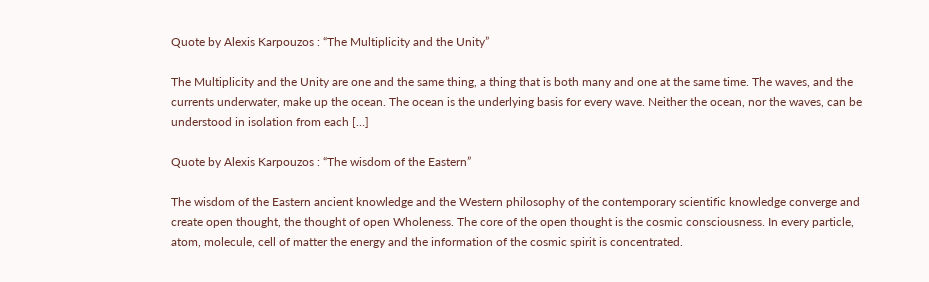Quote by Alexis Karpouzos : “The Multiplicity and the Unity”

The Multiplicity and the Unity are one and the same thing, a thing that is both many and one at the same time. The waves, and the currents underwater, make up the ocean. The ocean is the underlying basis for every wave. Neither the ocean, nor the waves, can be understood in isolation from each […]

Quote by Alexis Karpouzos : “The wisdom of the Eastern”

The wisdom of the Eastern ancient knowledge and the Western philosophy of the contemporary scientific knowledge converge and create open thought, the thought of open Wholeness. The core of the open thought is the cosmic consciousness. In every particle, atom, molecule, cell of matter the energy and the information of the cosmic spirit is concentrated.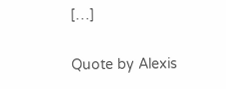[…]

Quote by Alexis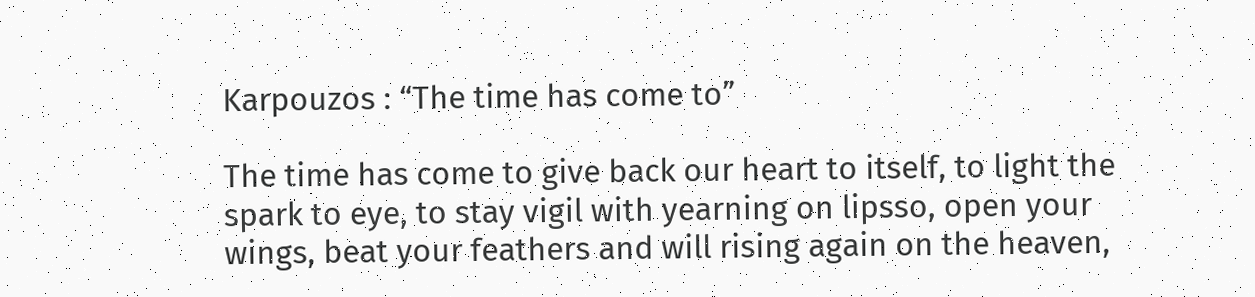Karpouzos : “The time has come to”

The time has come to give back our heart to itself, to light the spark to eye, to stay vigil with yearning on lipsso, open your wings, beat your feathers and will rising again on the heaven,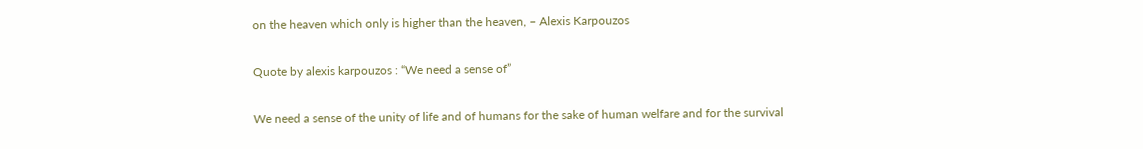on the heaven which only is higher than the heaven, – Alexis Karpouzos

Quote by alexis karpouzos : “We need a sense of”

We need a sense of the unity of life and of humans for the sake of human welfare and for the survival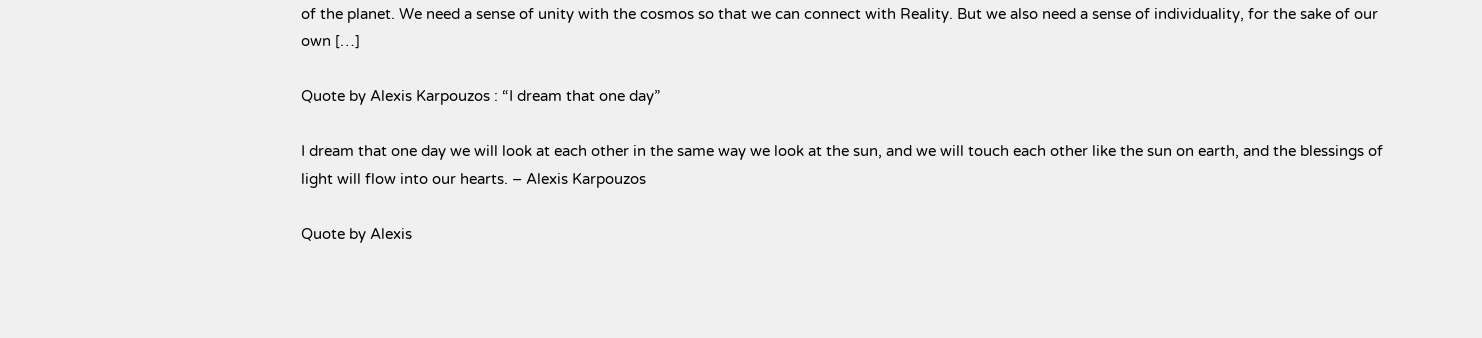of the planet. We need a sense of unity with the cosmos so that we can connect with Reality. But we also need a sense of individuality, for the sake of our own […]

Quote by Alexis Karpouzos : “I dream that one day”

I dream that one day we will look at each other in the same way we look at the sun, and we will touch each other like the sun on earth, and the blessings of light will flow into our hearts. – Alexis Karpouzos

Quote by Alexis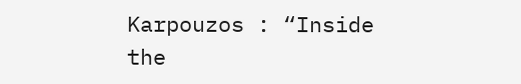Karpouzos : “Inside the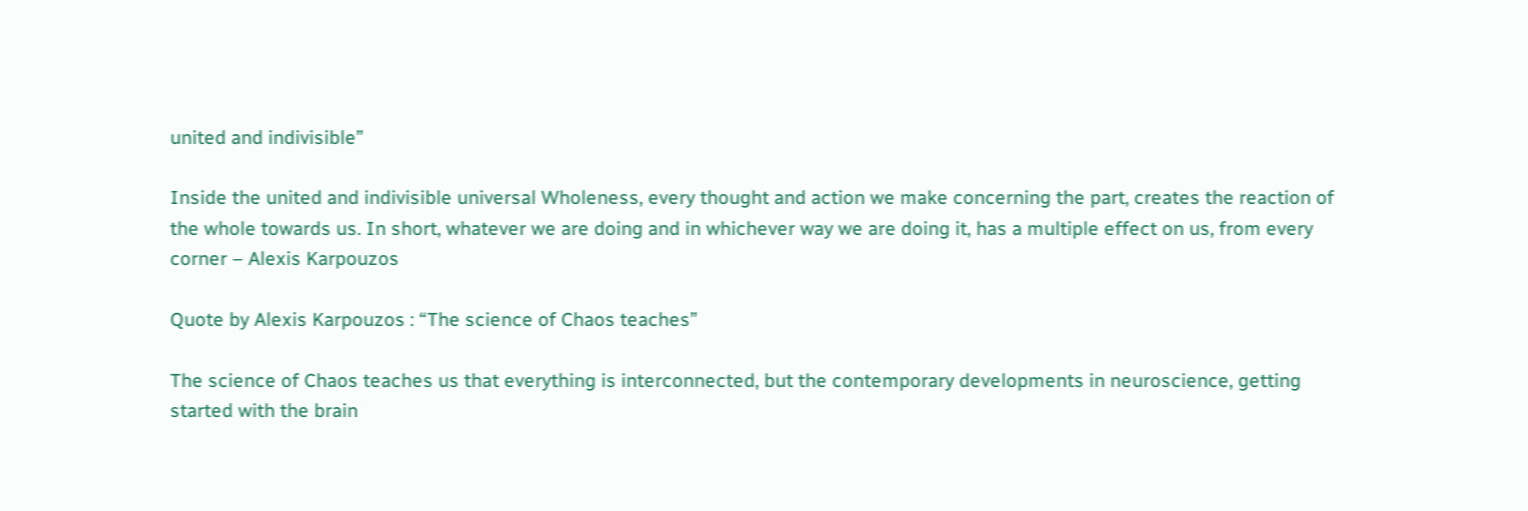united and indivisible”

Inside the united and indivisible universal Wholeness, every thought and action we make concerning the part, creates the reaction of the whole towards us. In short, whatever we are doing and in whichever way we are doing it, has a multiple effect on us, from every corner – Alexis Karpouzos

Quote by Alexis Karpouzos : “The science of Chaos teaches”

The science of Chaos teaches us that everything is interconnected, but the contemporary developments in neuroscience, getting started with the brain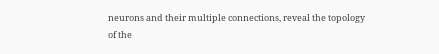neurons and their multiple connections, reveal the topology of the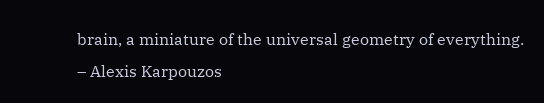brain, a miniature of the universal geometry of everything. – Alexis Karpouzos